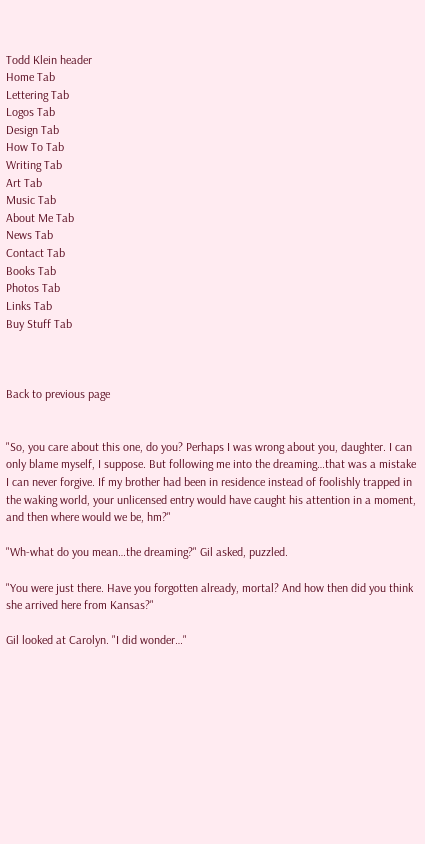Todd Klein header
Home Tab
Lettering Tab
Logos Tab
Design Tab
How To Tab
Writing Tab
Art Tab
Music Tab
About Me Tab
News Tab
Contact Tab
Books Tab
Photos Tab
Links Tab
Buy Stuff Tab



Back to previous page


"So, you care about this one, do you? Perhaps I was wrong about you, daughter. I can only blame myself, I suppose. But following me into the dreaming…that was a mistake I can never forgive. If my brother had been in residence instead of foolishly trapped in the waking world, your unlicensed entry would have caught his attention in a moment, and then where would we be, hm?"

"Wh-what do you mean…the dreaming?" Gil asked, puzzled.

"You were just there. Have you forgotten already, mortal? And how then did you think she arrived here from Kansas?"

Gil looked at Carolyn. "I did wonder…"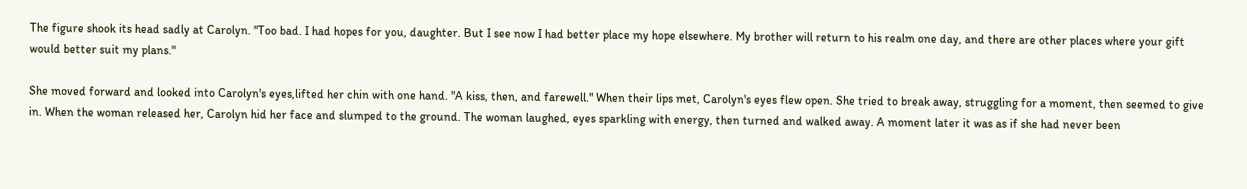The figure shook its head sadly at Carolyn. "Too bad. I had hopes for you, daughter. But I see now I had better place my hope elsewhere. My brother will return to his realm one day, and there are other places where your gift would better suit my plans."

She moved forward and looked into Carolyn's eyes,lifted her chin with one hand. "A kiss, then, and farewell." When their lips met, Carolyn's eyes flew open. She tried to break away, struggling for a moment, then seemed to give in. When the woman released her, Carolyn hid her face and slumped to the ground. The woman laughed, eyes sparkling with energy, then turned and walked away. A moment later it was as if she had never been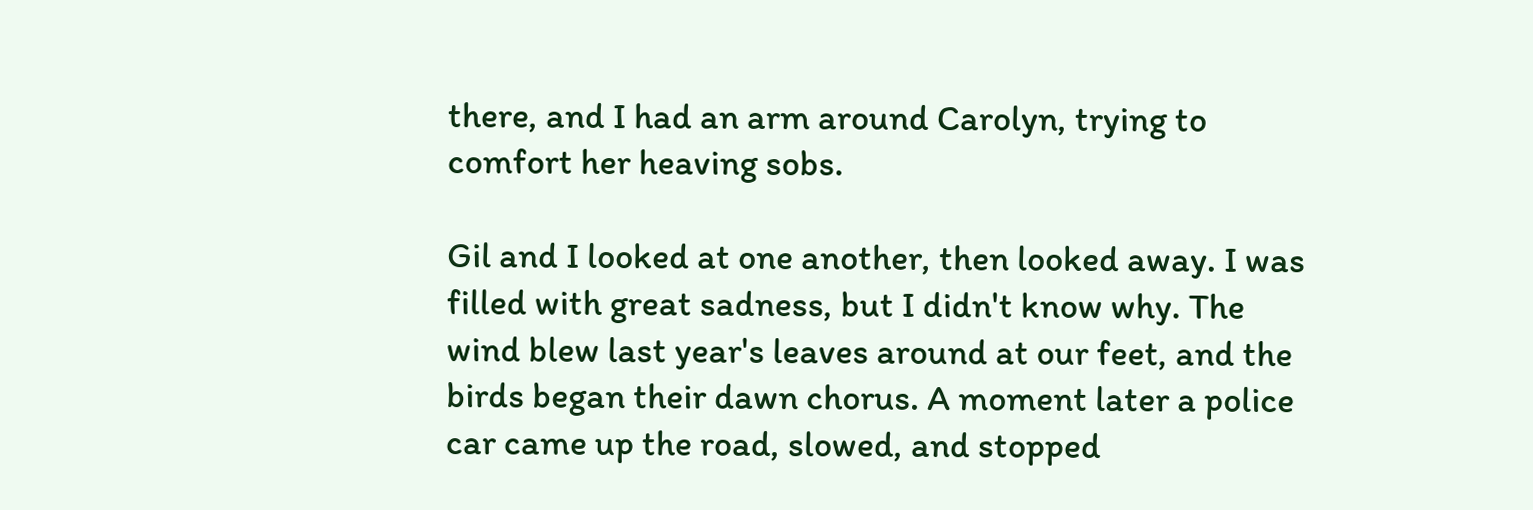there, and I had an arm around Carolyn, trying to comfort her heaving sobs.

Gil and I looked at one another, then looked away. I was filled with great sadness, but I didn't know why. The wind blew last year's leaves around at our feet, and the birds began their dawn chorus. A moment later a police car came up the road, slowed, and stopped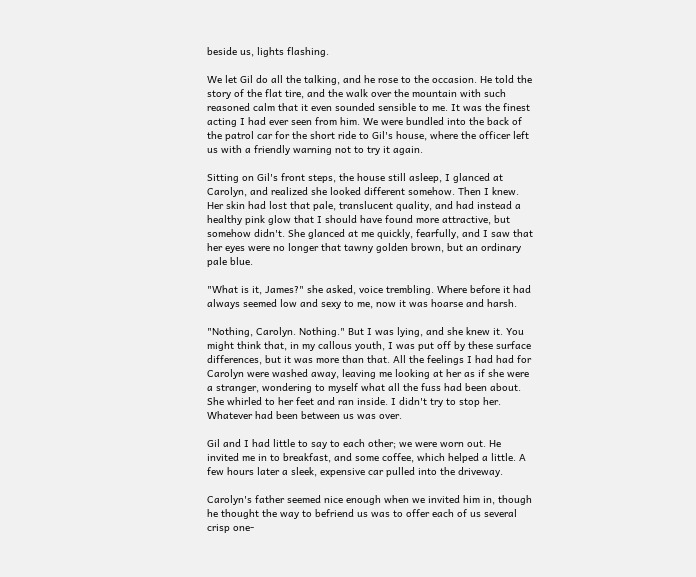beside us, lights flashing.

We let Gil do all the talking, and he rose to the occasion. He told the story of the flat tire, and the walk over the mountain with such reasoned calm that it even sounded sensible to me. It was the finest acting I had ever seen from him. We were bundled into the back of the patrol car for the short ride to Gil's house, where the officer left us with a friendly warning not to try it again.

Sitting on Gil's front steps, the house still asleep, I glanced at Carolyn, and realized she looked different somehow. Then I knew. Her skin had lost that pale, translucent quality, and had instead a healthy pink glow that I should have found more attractive, but somehow didn't. She glanced at me quickly, fearfully, and I saw that her eyes were no longer that tawny golden brown, but an ordinary pale blue.

"What is it, James?" she asked, voice trembling. Where before it had always seemed low and sexy to me, now it was hoarse and harsh.

"Nothing, Carolyn. Nothing." But I was lying, and she knew it. You might think that, in my callous youth, I was put off by these surface differences, but it was more than that. All the feelings I had had for Carolyn were washed away, leaving me looking at her as if she were a stranger, wondering to myself what all the fuss had been about. She whirled to her feet and ran inside. I didn't try to stop her. Whatever had been between us was over.

Gil and I had little to say to each other; we were worn out. He invited me in to breakfast, and some coffee, which helped a little. A few hours later a sleek, expensive car pulled into the driveway.

Carolyn's father seemed nice enough when we invited him in, though he thought the way to befriend us was to offer each of us several crisp one-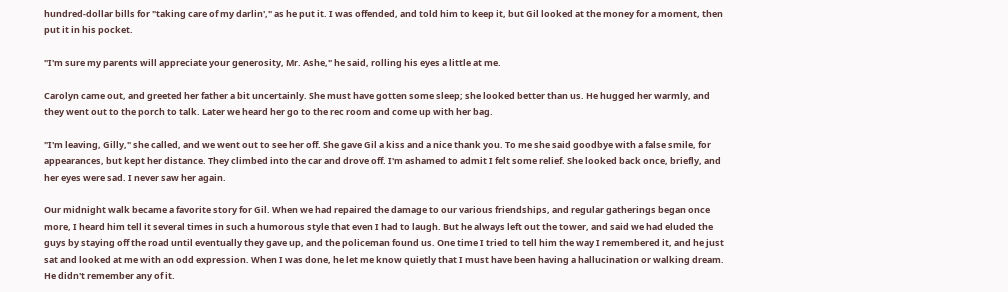hundred-dollar bills for "taking care of my darlin'," as he put it. I was offended, and told him to keep it, but Gil looked at the money for a moment, then put it in his pocket.

"I'm sure my parents will appreciate your generosity, Mr. Ashe," he said, rolling his eyes a little at me.

Carolyn came out, and greeted her father a bit uncertainly. She must have gotten some sleep; she looked better than us. He hugged her warmly, and they went out to the porch to talk. Later we heard her go to the rec room and come up with her bag.

"I'm leaving, Gilly," she called, and we went out to see her off. She gave Gil a kiss and a nice thank you. To me she said goodbye with a false smile, for appearances, but kept her distance. They climbed into the car and drove off. I'm ashamed to admit I felt some relief. She looked back once, briefly, and her eyes were sad. I never saw her again.

Our midnight walk became a favorite story for Gil. When we had repaired the damage to our various friendships, and regular gatherings began once more, I heard him tell it several times in such a humorous style that even I had to laugh. But he always left out the tower, and said we had eluded the guys by staying off the road until eventually they gave up, and the policeman found us. One time I tried to tell him the way I remembered it, and he just sat and looked at me with an odd expression. When I was done, he let me know quietly that I must have been having a hallucination or walking dream. He didn't remember any of it.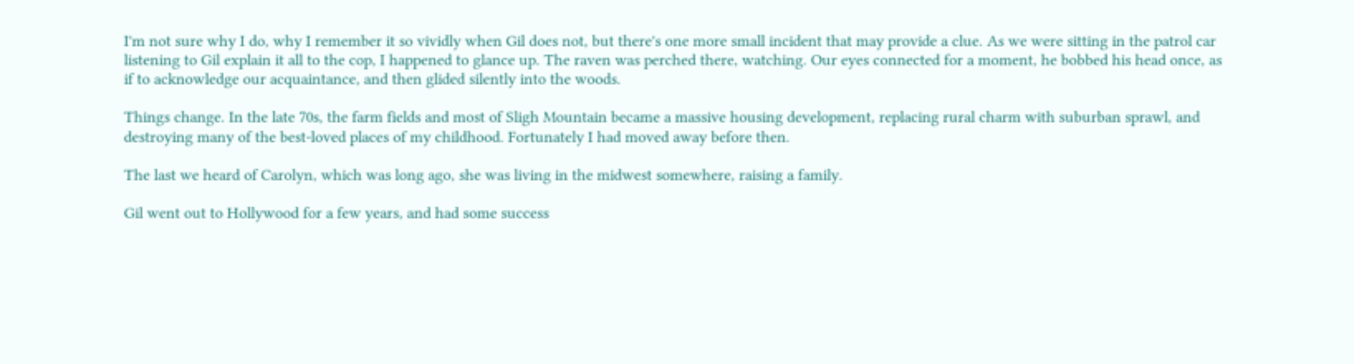I'm not sure why I do, why I remember it so vividly when Gil does not, but there's one more small incident that may provide a clue. As we were sitting in the patrol car listening to Gil explain it all to the cop, I happened to glance up. The raven was perched there, watching. Our eyes connected for a moment, he bobbed his head once, as if to acknowledge our acquaintance, and then glided silently into the woods.

Things change. In the late 70s, the farm fields and most of Sligh Mountain became a massive housing development, replacing rural charm with suburban sprawl, and destroying many of the best-loved places of my childhood. Fortunately I had moved away before then.

The last we heard of Carolyn, which was long ago, she was living in the midwest somewhere, raising a family.

Gil went out to Hollywood for a few years, and had some success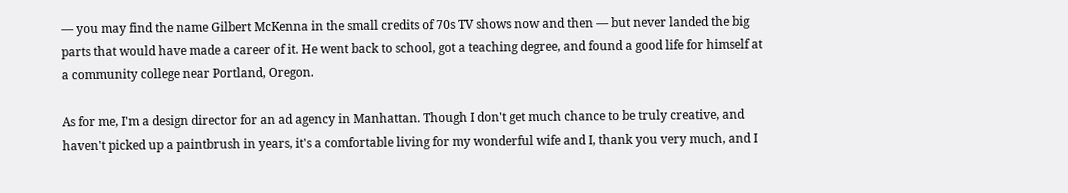— you may find the name Gilbert McKenna in the small credits of 70s TV shows now and then — but never landed the big parts that would have made a career of it. He went back to school, got a teaching degree, and found a good life for himself at a community college near Portland, Oregon.

As for me, I'm a design director for an ad agency in Manhattan. Though I don't get much chance to be truly creative, and haven't picked up a paintbrush in years, it's a comfortable living for my wonderful wife and I, thank you very much, and I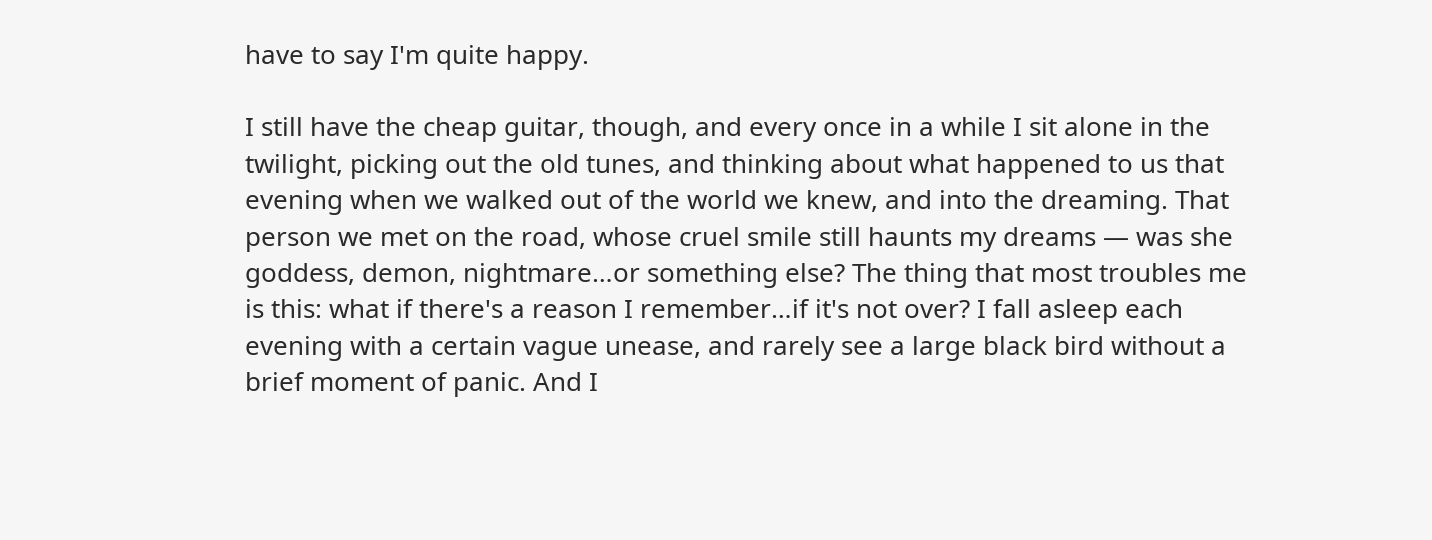have to say I'm quite happy.

I still have the cheap guitar, though, and every once in a while I sit alone in the twilight, picking out the old tunes, and thinking about what happened to us that evening when we walked out of the world we knew, and into the dreaming. That person we met on the road, whose cruel smile still haunts my dreams — was she goddess, demon, nightmare…or something else? The thing that most troubles me is this: what if there's a reason I remember…if it's not over? I fall asleep each evening with a certain vague unease, and rarely see a large black bird without a brief moment of panic. And I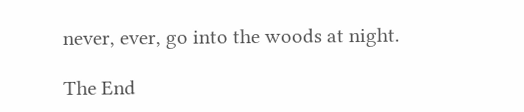never, ever, go into the woods at night.

The End